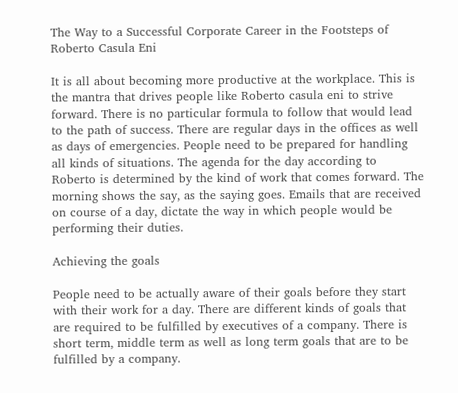The Way to a Successful Corporate Career in the Footsteps of Roberto Casula Eni

It is all about becoming more productive at the workplace. This is the mantra that drives people like Roberto casula eni to strive forward. There is no particular formula to follow that would lead to the path of success. There are regular days in the offices as well as days of emergencies. People need to be prepared for handling all kinds of situations. The agenda for the day according to Roberto is determined by the kind of work that comes forward. The morning shows the say, as the saying goes. Emails that are received on course of a day, dictate the way in which people would be performing their duties.

Achieving the goals

People need to be actually aware of their goals before they start with their work for a day. There are different kinds of goals that are required to be fulfilled by executives of a company. There is short term, middle term as well as long term goals that are to be fulfilled by a company.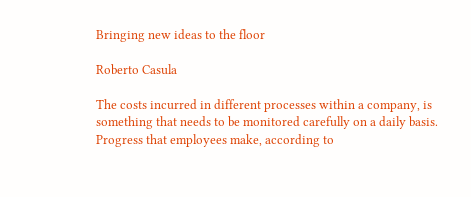Bringing new ideas to the floor

Roberto Casula

The costs incurred in different processes within a company, is something that needs to be monitored carefully on a daily basis. Progress that employees make, according to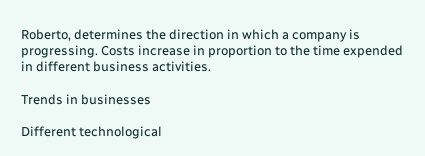Roberto, determines the direction in which a company is progressing. Costs increase in proportion to the time expended in different business activities.

Trends in businesses

Different technological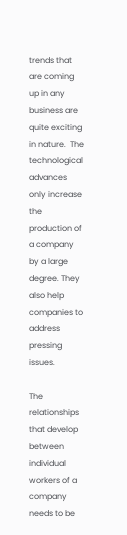trends that are coming up in any business are quite exciting in nature.  The technological advances only increase the production of a company by a large degree. They also help companies to address pressing issues.

The relationships that develop between individual workers of a company needs to be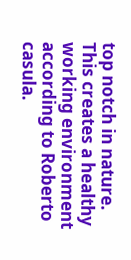top notch in nature. This creates a healthy working environment according to Roberto casula.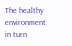The healthy environment in turn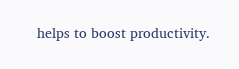helps to boost productivity.